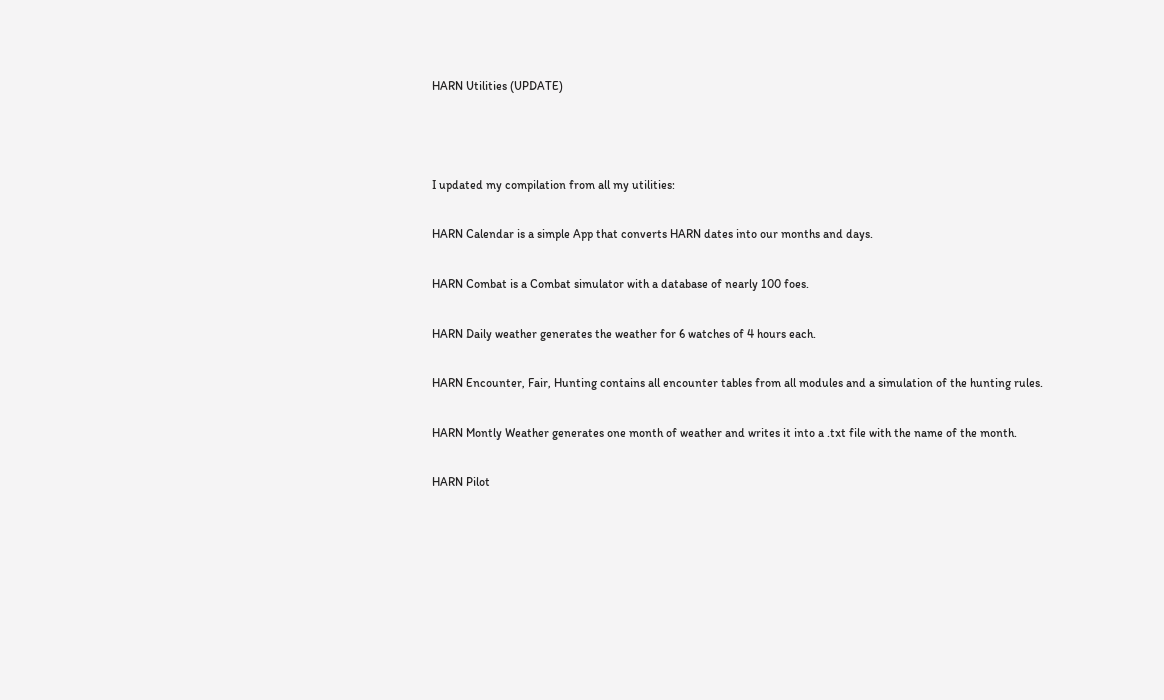HARN Utilities (UPDATE)



I updated my compilation from all my utilities:

HARN Calendar is a simple App that converts HARN dates into our months and days.

HARN Combat is a Combat simulator with a database of nearly 100 foes.

HARN Daily weather generates the weather for 6 watches of 4 hours each.

HARN Encounter, Fair, Hunting contains all encounter tables from all modules and a simulation of the hunting rules.

HARN Montly Weather generates one month of weather and writes it into a .txt file with the name of the month.

HARN Pilot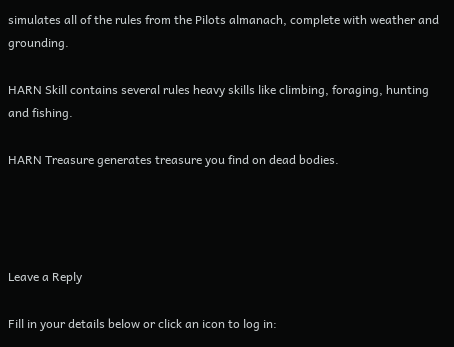simulates all of the rules from the Pilots almanach, complete with weather and grounding.

HARN Skill contains several rules heavy skills like climbing, foraging, hunting and fishing.

HARN Treasure generates treasure you find on dead bodies.




Leave a Reply

Fill in your details below or click an icon to log in: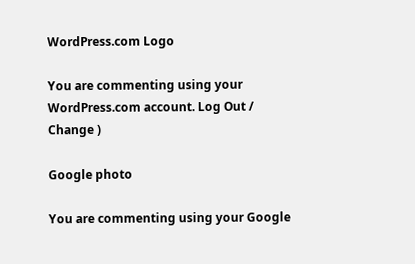WordPress.com Logo

You are commenting using your WordPress.com account. Log Out /  Change )

Google photo

You are commenting using your Google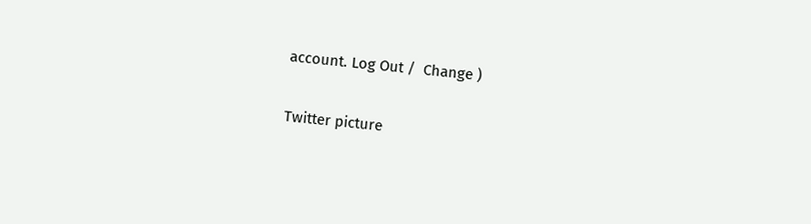account. Log Out /  Change )

Twitter picture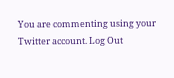You are commenting using your Twitter account. Log Out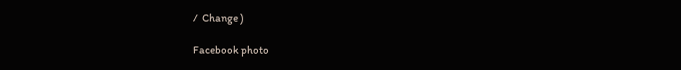/  Change )

Facebook photo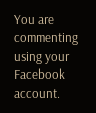You are commenting using your Facebook account.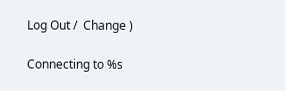Log Out /  Change )

Connecting to %s